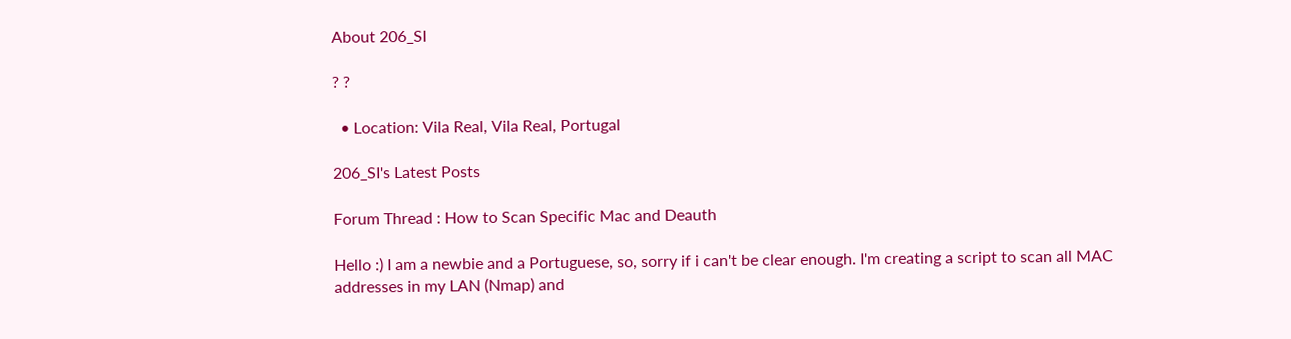About 206_SI

? ?

  • Location: Vila Real, Vila Real, Portugal

206_SI's Latest Posts

Forum Thread : How to Scan Specific Mac and Deauth

Hello :) I am a newbie and a Portuguese, so, sorry if i can't be clear enough. I'm creating a script to scan all MAC addresses in my LAN (Nmap) and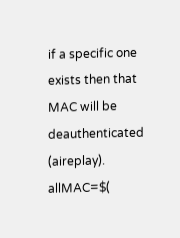if a specific one exists then that MAC will be deauthenticated (aireplay). allMAC=$(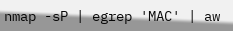nmap -sP | egrep 'MAC' | aw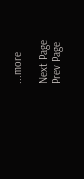...more

Next Page
Prev Page